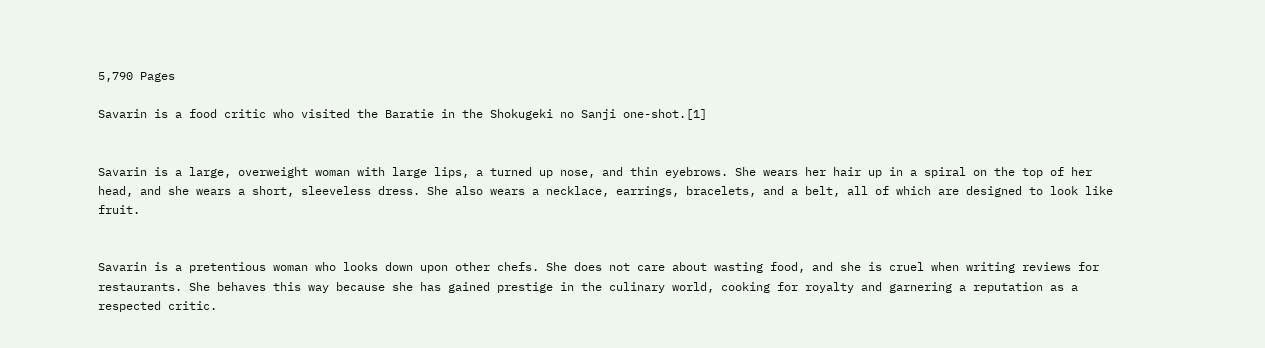5,790 Pages

Savarin is a food critic who visited the Baratie in the Shokugeki no Sanji one-shot.[1]


Savarin is a large, overweight woman with large lips, a turned up nose, and thin eyebrows. She wears her hair up in a spiral on the top of her head, and she wears a short, sleeveless dress. She also wears a necklace, earrings, bracelets, and a belt, all of which are designed to look like fruit.


Savarin is a pretentious woman who looks down upon other chefs. She does not care about wasting food, and she is cruel when writing reviews for restaurants. She behaves this way because she has gained prestige in the culinary world, cooking for royalty and garnering a reputation as a respected critic.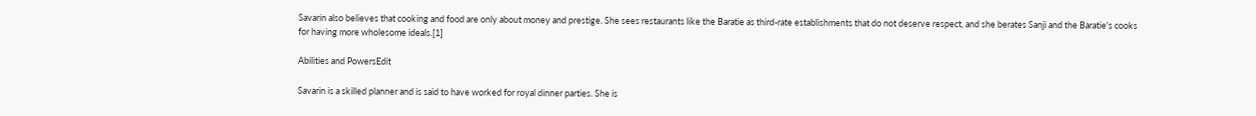Savarin also believes that cooking and food are only about money and prestige. She sees restaurants like the Baratie as third-rate establishments that do not deserve respect, and she berates Sanji and the Baratie's cooks for having more wholesome ideals.[1]

Abilities and PowersEdit

Savarin is a skilled planner and is said to have worked for royal dinner parties. She is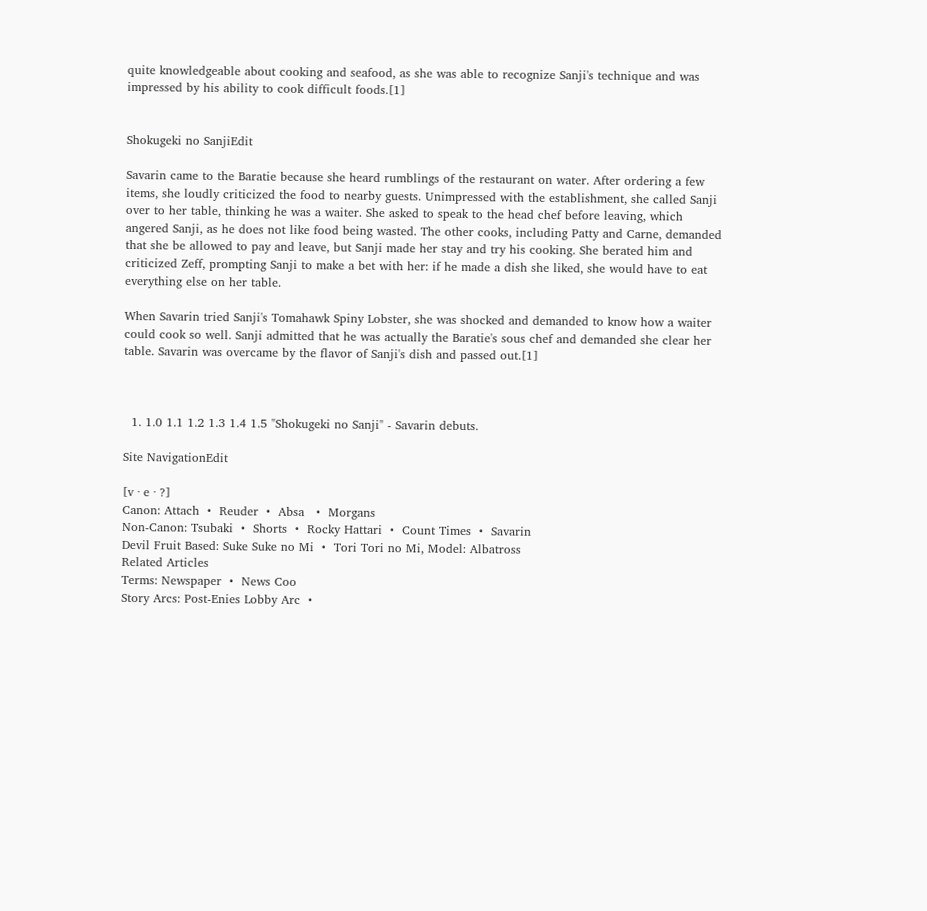quite knowledgeable about cooking and seafood, as she was able to recognize Sanji's technique and was impressed by his ability to cook difficult foods.[1]


Shokugeki no SanjiEdit

Savarin came to the Baratie because she heard rumblings of the restaurant on water. After ordering a few items, she loudly criticized the food to nearby guests. Unimpressed with the establishment, she called Sanji over to her table, thinking he was a waiter. She asked to speak to the head chef before leaving, which angered Sanji, as he does not like food being wasted. The other cooks, including Patty and Carne, demanded that she be allowed to pay and leave, but Sanji made her stay and try his cooking. She berated him and criticized Zeff, prompting Sanji to make a bet with her: if he made a dish she liked, she would have to eat everything else on her table.

When Savarin tried Sanji's Tomahawk Spiny Lobster, she was shocked and demanded to know how a waiter could cook so well. Sanji admitted that he was actually the Baratie's sous chef and demanded she clear her table. Savarin was overcame by the flavor of Sanji's dish and passed out.[1]



  1. 1.0 1.1 1.2 1.3 1.4 1.5 "Shokugeki no Sanji" - Savarin debuts.

Site NavigationEdit

[v · e · ?]
Canon: Attach  •  Reuder  •  Absa   •  Morgans
Non-Canon: Tsubaki  •  Shorts  •  Rocky Hattari  •  Count Times  •  Savarin
Devil Fruit Based: Suke Suke no Mi  •  Tori Tori no Mi, Model: Albatross
Related Articles
Terms: Newspaper  •  News Coo
Story Arcs: Post-Enies Lobby Arc  •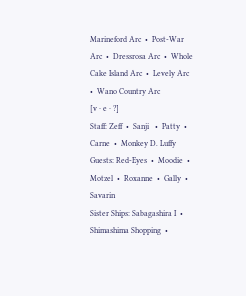Marineford Arc  •  Post-War Arc  •  Dressrosa Arc  •  Whole Cake Island Arc  •  Levely Arc  •  Wano Country Arc
[v · e · ?]
Staff: Zeff  •  Sanji   •  Patty  •  Carne  •  Monkey D. Luffy
Guests: Red-Eyes  •  Moodie  •  Motzel  •  Roxanne  •  Gally  •  Savarin
Sister Ships: Sabagashira I  •  Shimashima Shopping  •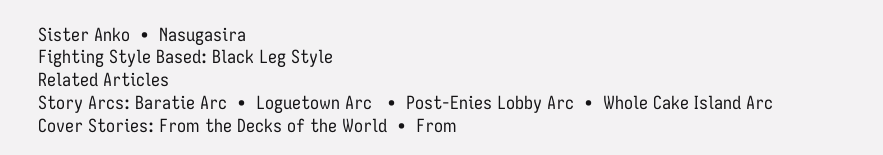Sister Anko  •  Nasugasira
Fighting Style Based: Black Leg Style
Related Articles
Story Arcs: Baratie Arc  •  Loguetown Arc   •  Post-Enies Lobby Arc  •  Whole Cake Island Arc
Cover Stories: From the Decks of the World  •  From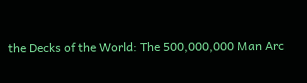the Decks of the World: The 500,000,000 Man Arc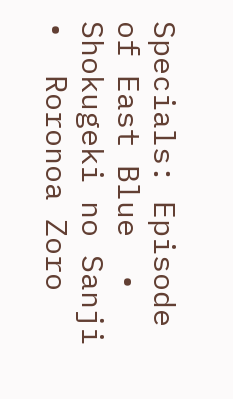Specials: Episode of East Blue  •  Shokugeki no Sanji  •  Roronoa Zoro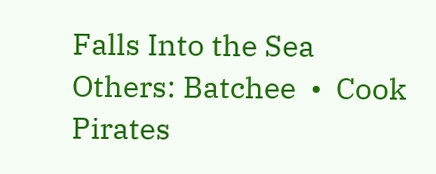Falls Into the Sea
Others: Batchee  •  Cook Pirates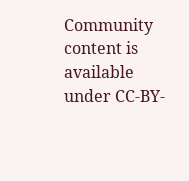Community content is available under CC-BY-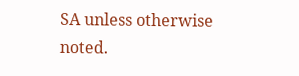SA unless otherwise noted.